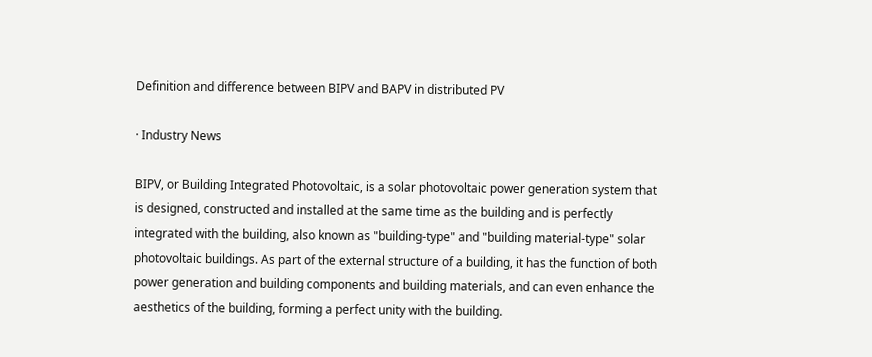Definition and difference between BIPV and BAPV in distributed PV

· Industry News

BIPV, or Building Integrated Photovoltaic, is a solar photovoltaic power generation system that is designed, constructed and installed at the same time as the building and is perfectly integrated with the building, also known as "building-type" and "building material-type" solar photovoltaic buildings. As part of the external structure of a building, it has the function of both power generation and building components and building materials, and can even enhance the aesthetics of the building, forming a perfect unity with the building.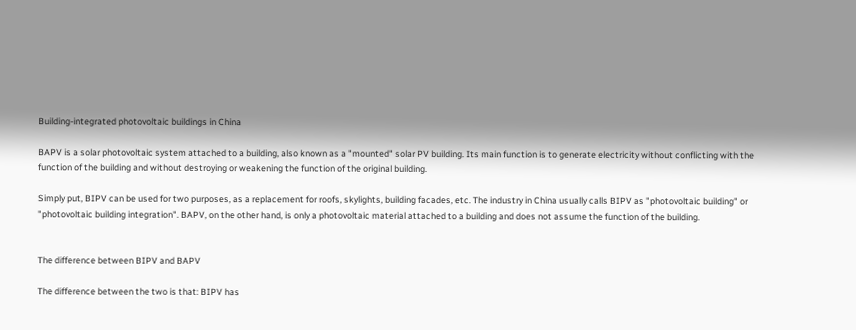Building-integrated photovoltaic buildings in China

BAPV is a solar photovoltaic system attached to a building, also known as a "mounted" solar PV building. Its main function is to generate electricity without conflicting with the function of the building and without destroying or weakening the function of the original building.

Simply put, BIPV can be used for two purposes, as a replacement for roofs, skylights, building facades, etc. The industry in China usually calls BIPV as "photovoltaic building" or "photovoltaic building integration". BAPV, on the other hand, is only a photovoltaic material attached to a building and does not assume the function of the building.


The difference between BIPV and BAPV

The difference between the two is that: BIPV has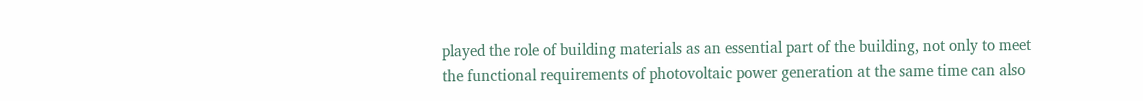played the role of building materials as an essential part of the building, not only to meet the functional requirements of photovoltaic power generation at the same time can also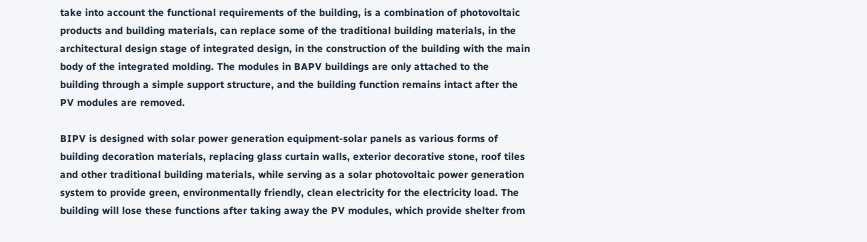take into account the functional requirements of the building, is a combination of photovoltaic products and building materials, can replace some of the traditional building materials, in the architectural design stage of integrated design, in the construction of the building with the main body of the integrated molding. The modules in BAPV buildings are only attached to the building through a simple support structure, and the building function remains intact after the PV modules are removed.

BIPV is designed with solar power generation equipment-solar panels as various forms of building decoration materials, replacing glass curtain walls, exterior decorative stone, roof tiles and other traditional building materials, while serving as a solar photovoltaic power generation system to provide green, environmentally friendly, clean electricity for the electricity load. The building will lose these functions after taking away the PV modules, which provide shelter from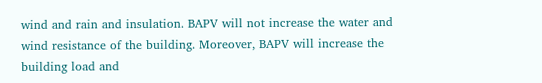wind and rain and insulation. BAPV will not increase the water and wind resistance of the building. Moreover, BAPV will increase the building load and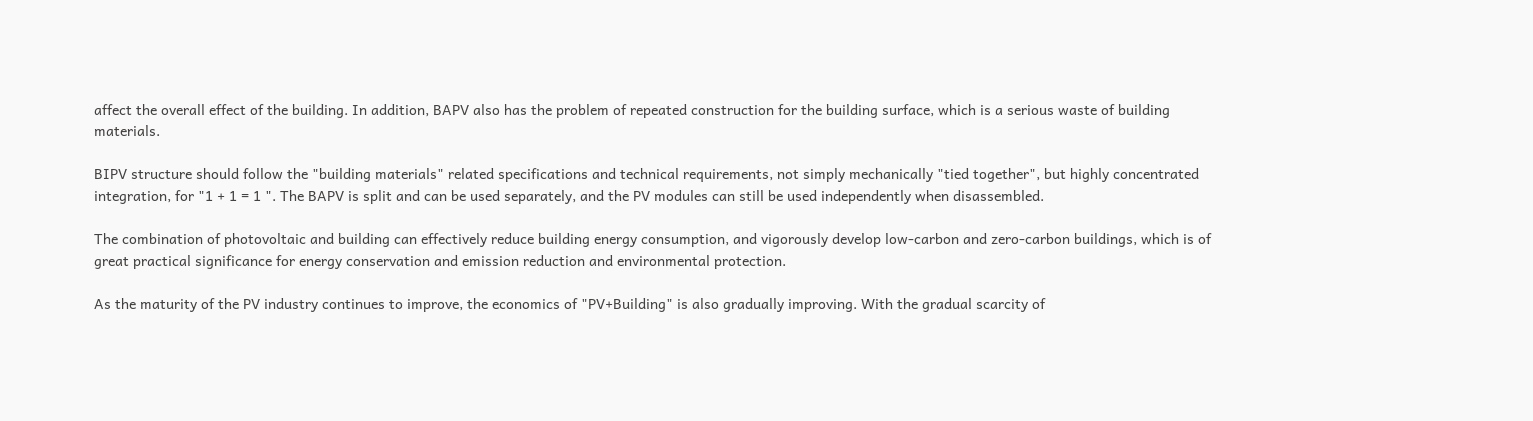affect the overall effect of the building. In addition, BAPV also has the problem of repeated construction for the building surface, which is a serious waste of building materials.

BIPV structure should follow the "building materials" related specifications and technical requirements, not simply mechanically "tied together", but highly concentrated integration, for "1 + 1 = 1 ". The BAPV is split and can be used separately, and the PV modules can still be used independently when disassembled.

The combination of photovoltaic and building can effectively reduce building energy consumption, and vigorously develop low-carbon and zero-carbon buildings, which is of great practical significance for energy conservation and emission reduction and environmental protection.

As the maturity of the PV industry continues to improve, the economics of "PV+Building" is also gradually improving. With the gradual scarcity of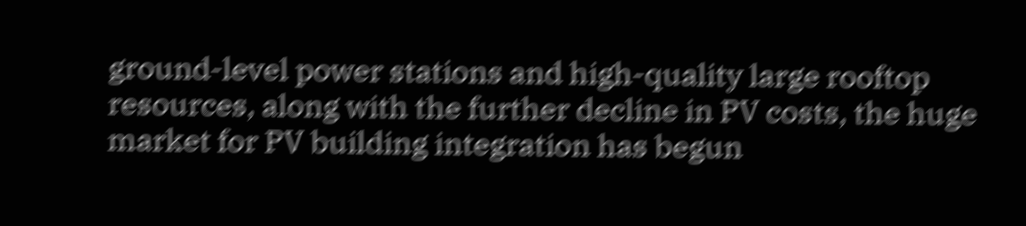ground-level power stations and high-quality large rooftop resources, along with the further decline in PV costs, the huge market for PV building integration has begun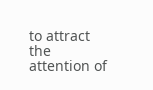to attract the attention of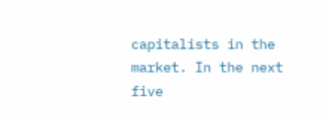capitalists in the market. In the next five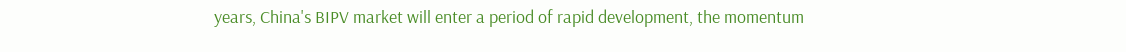years, China's BIPV market will enter a period of rapid development, the momentum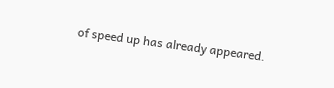of speed up has already appeared.